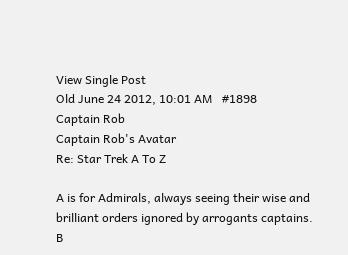View Single Post
Old June 24 2012, 10:01 AM   #1898
Captain Rob
Captain Rob's Avatar
Re: Star Trek A To Z

A is for Admirals, always seeing their wise and brilliant orders ignored by arrogants captains.
B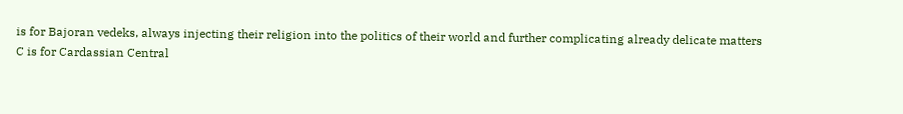is for Bajoran vedeks, always injecting their religion into the politics of their world and further complicating already delicate matters
C is for Cardassian Central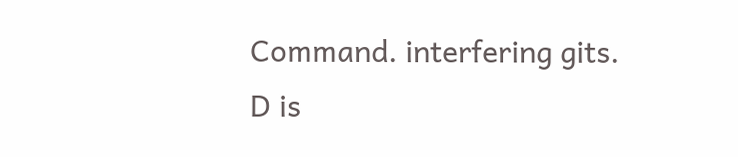Command. interfering gits.
D is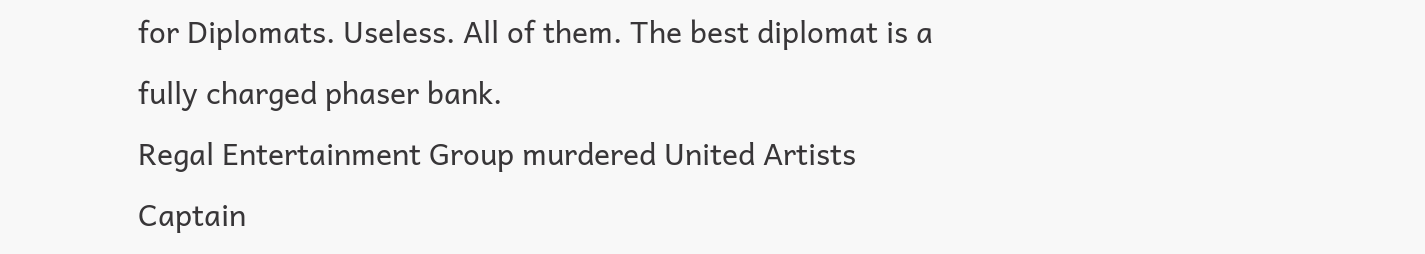for Diplomats. Useless. All of them. The best diplomat is a fully charged phaser bank.
Regal Entertainment Group murdered United Artists
Captain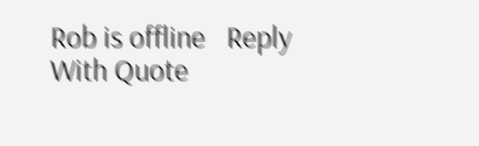Rob is offline   Reply With Quote